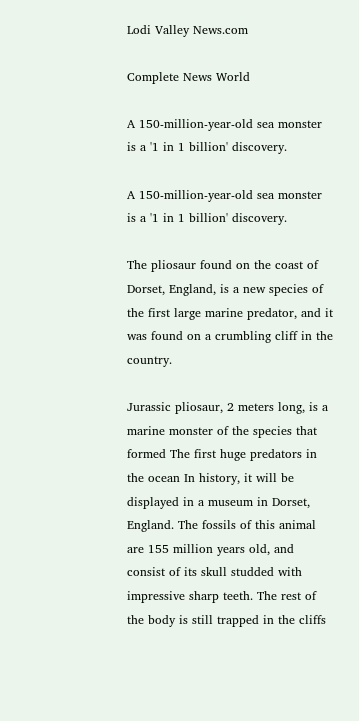Lodi Valley News.com

Complete News World

A 150-million-year-old sea monster is a '1 in 1 billion' discovery.

A 150-million-year-old sea monster is a '1 in 1 billion' discovery.

The pliosaur found on the coast of Dorset, England, is a new species of the first large marine predator, and it was found on a crumbling cliff in the country.

Jurassic pliosaur, 2 meters long, is a marine monster of the species that formed The first huge predators in the ocean In history, it will be displayed in a museum in Dorset, England. The fossils of this animal are 155 million years old, and consist of its skull studded with impressive sharp teeth. The rest of the body is still trapped in the cliffs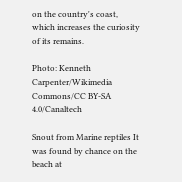on the country's coast, which increases the curiosity of its remains.

Photo: Kenneth Carpenter/Wikimedia Commons/CC BY-SA 4.0/Canaltech

Snout from Marine reptiles It was found by chance on the beach at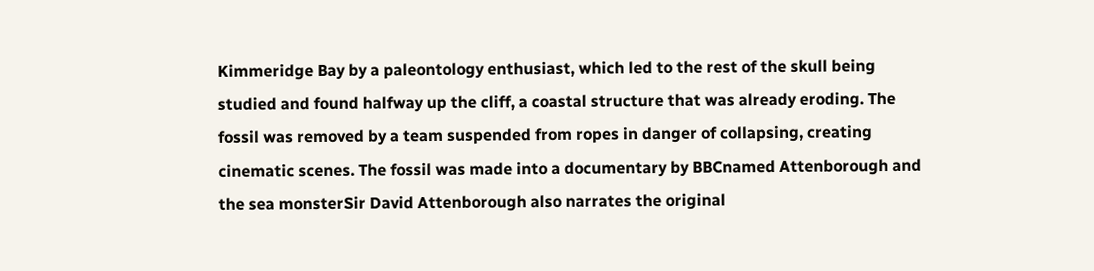Kimmeridge Bay by a paleontology enthusiast, which led to the rest of the skull being studied and found halfway up the cliff, a coastal structure that was already eroding. The fossil was removed by a team suspended from ropes in danger of collapsing, creating cinematic scenes. The fossil was made into a documentary by BBCnamed Attenborough and the sea monsterSir David Attenborough also narrates the original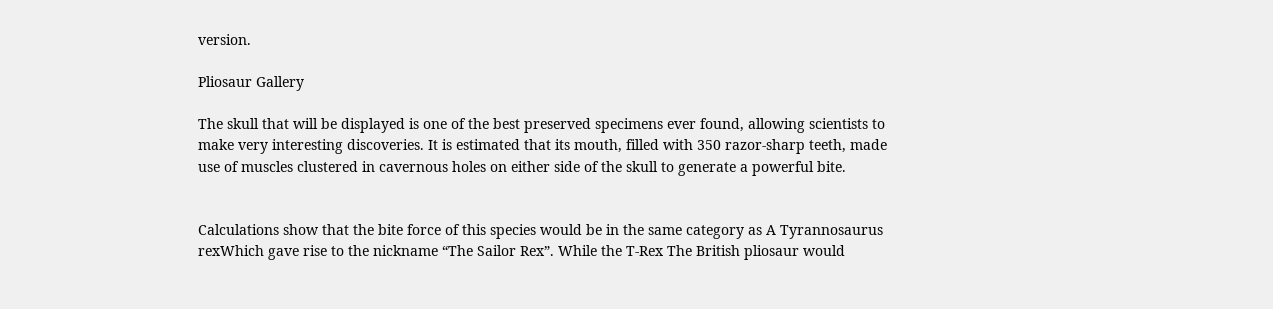version.

Pliosaur Gallery

The skull that will be displayed is one of the best preserved specimens ever found, allowing scientists to make very interesting discoveries. It is estimated that its mouth, filled with 350 razor-sharp teeth, made use of muscles clustered in cavernous holes on either side of the skull to generate a powerful bite.


Calculations show that the bite force of this species would be in the same category as A Tyrannosaurus rexWhich gave rise to the nickname “The Sailor Rex”. While the T-Rex The British pliosaur would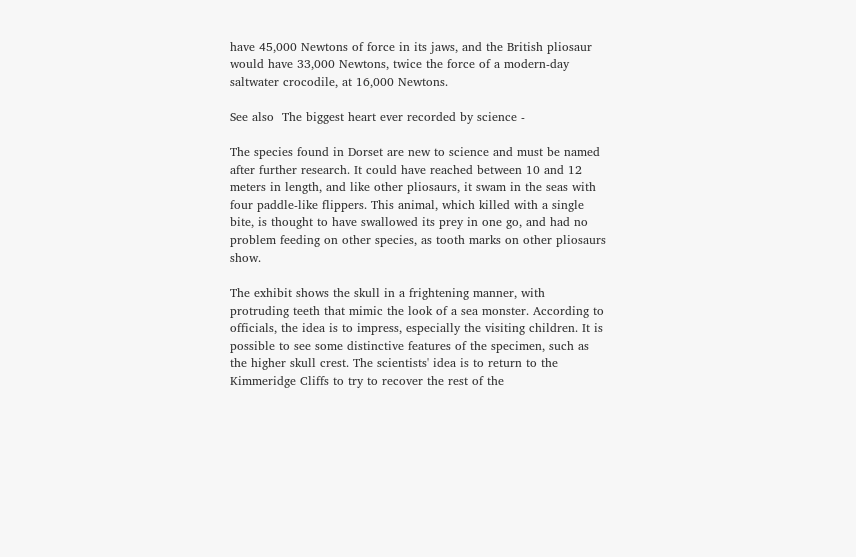have 45,000 Newtons of force in its jaws, and the British pliosaur would have 33,000 Newtons, twice the force of a modern-day saltwater crocodile, at 16,000 Newtons.

See also  The biggest heart ever recorded by science -

The species found in Dorset are new to science and must be named after further research. It could have reached between 10 and 12 meters in length, and like other pliosaurs, it swam in the seas with four paddle-like flippers. This animal, which killed with a single bite, is thought to have swallowed its prey in one go, and had no problem feeding on other species, as tooth marks on other pliosaurs show.

The exhibit shows the skull in a frightening manner, with protruding teeth that mimic the look of a sea monster. According to officials, the idea is to impress, especially the visiting children. It is possible to see some distinctive features of the specimen, such as the higher skull crest. The scientists' idea is to return to the Kimmeridge Cliffs to try to recover the rest of the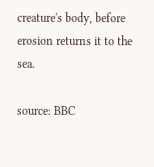creature's body, before erosion returns it to the sea.

source: BBC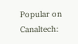Popular on Canaltech: